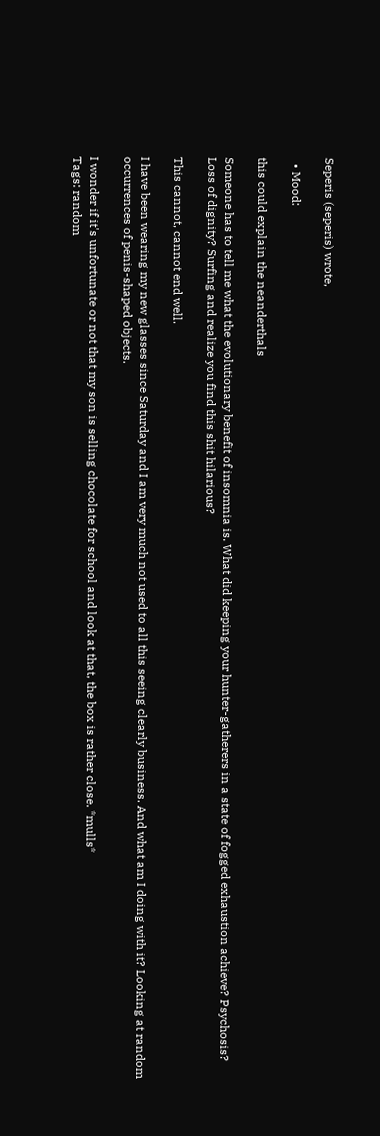Seperis (seperis) wrote,

  • Mood:

this could explain the neanderthals

Someone has to tell me what the evolutionary benefit of insomnia is. What did keeping your hunter-gatherers in a state of fogged exhaustion achieve? Psychosis? Loss of dignity? Surfing and realize you find this shit hilarious?

This cannot, cannot end well.

I have been wearing my new glasses since Saturday and I am very much not used to all this seeing clearly business. And what am I doing with it? Looking at random occurrences of penis-shaped objects.

I wonder if it's unfortunate or not that my son is selling chocolate for school and look at that, the box is rather close. *mulls*
Tags: random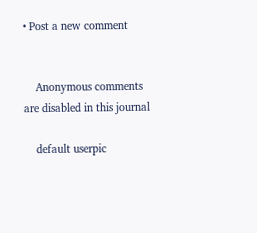• Post a new comment


    Anonymous comments are disabled in this journal

    default userpic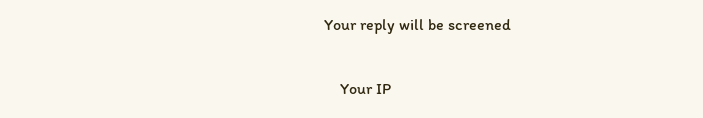Your reply will be screened

    Your IP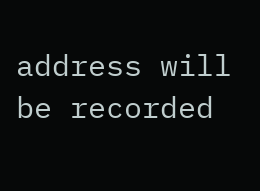address will be recorded